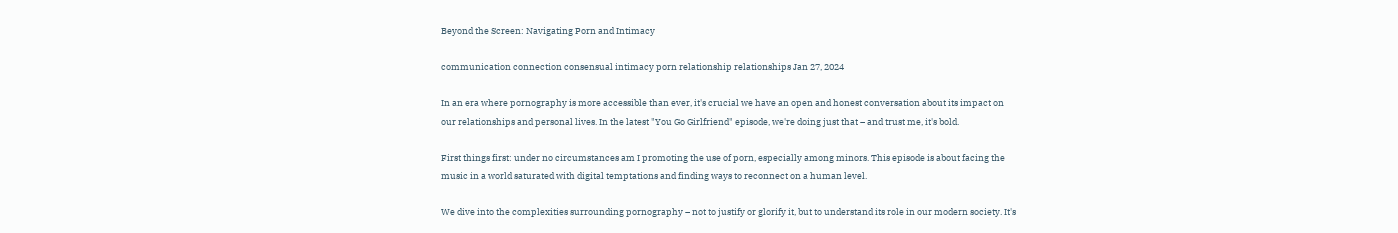Beyond the Screen: Navigating Porn and Intimacy

communication connection consensual intimacy porn relationship relationships Jan 27, 2024

In an era where pornography is more accessible than ever, it's crucial we have an open and honest conversation about its impact on our relationships and personal lives. In the latest "You Go Girlfriend" episode, we're doing just that – and trust me, it's bold.

First things first: under no circumstances am I promoting the use of porn, especially among minors. This episode is about facing the music in a world saturated with digital temptations and finding ways to reconnect on a human level.

We dive into the complexities surrounding pornography – not to justify or glorify it, but to understand its role in our modern society. It's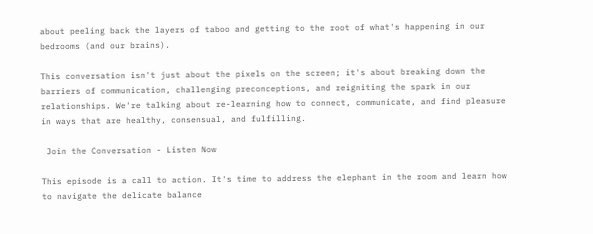about peeling back the layers of taboo and getting to the root of what's happening in our bedrooms (and our brains).

This conversation isn't just about the pixels on the screen; it's about breaking down the barriers of communication, challenging preconceptions, and reigniting the spark in our relationships. We're talking about re-learning how to connect, communicate, and find pleasure in ways that are healthy, consensual, and fulfilling.

 Join the Conversation - Listen Now

This episode is a call to action. It's time to address the elephant in the room and learn how to navigate the delicate balance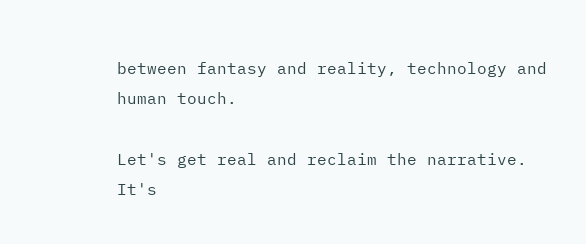between fantasy and reality, technology and human touch.

Let's get real and reclaim the narrative. It's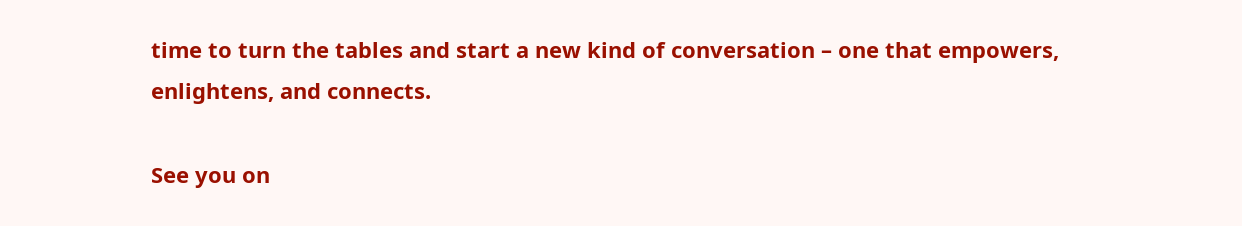time to turn the tables and start a new kind of conversation – one that empowers, enlightens, and connects.

See you on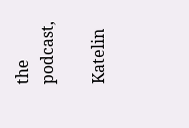the podcast,

Katelin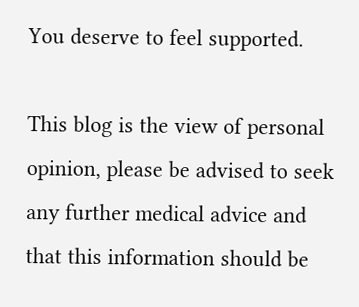You deserve to feel supported.

This blog is the view of personal opinion, please be advised to seek any further medical advice and that this information should be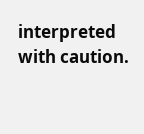interpreted with caution.